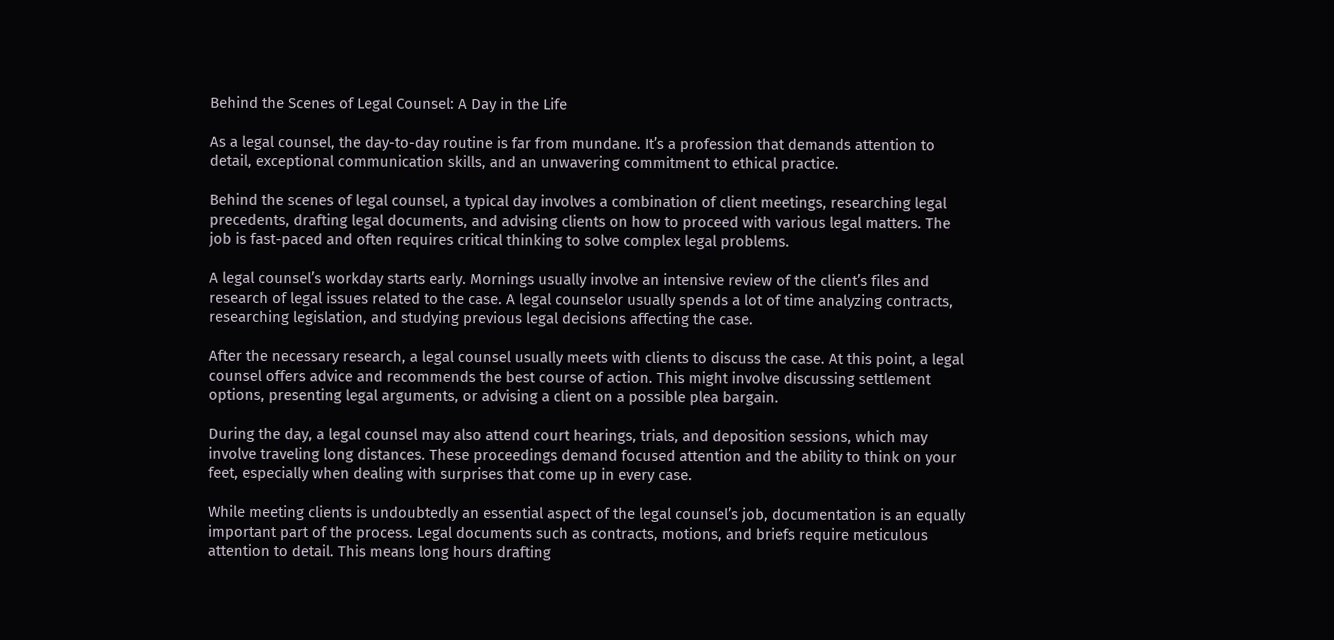Behind the Scenes of Legal Counsel: A Day in the Life

As a legal counsel, the day-to-day routine is far from mundane. It’s a profession that demands attention to detail, exceptional communication skills, and an unwavering commitment to ethical practice.

Behind the scenes of legal counsel, a typical day involves a combination of client meetings, researching legal precedents, drafting legal documents, and advising clients on how to proceed with various legal matters. The job is fast-paced and often requires critical thinking to solve complex legal problems.

A legal counsel’s workday starts early. Mornings usually involve an intensive review of the client’s files and research of legal issues related to the case. A legal counselor usually spends a lot of time analyzing contracts, researching legislation, and studying previous legal decisions affecting the case.

After the necessary research, a legal counsel usually meets with clients to discuss the case. At this point, a legal counsel offers advice and recommends the best course of action. This might involve discussing settlement options, presenting legal arguments, or advising a client on a possible plea bargain.

During the day, a legal counsel may also attend court hearings, trials, and deposition sessions, which may involve traveling long distances. These proceedings demand focused attention and the ability to think on your feet, especially when dealing with surprises that come up in every case.

While meeting clients is undoubtedly an essential aspect of the legal counsel’s job, documentation is an equally important part of the process. Legal documents such as contracts, motions, and briefs require meticulous attention to detail. This means long hours drafting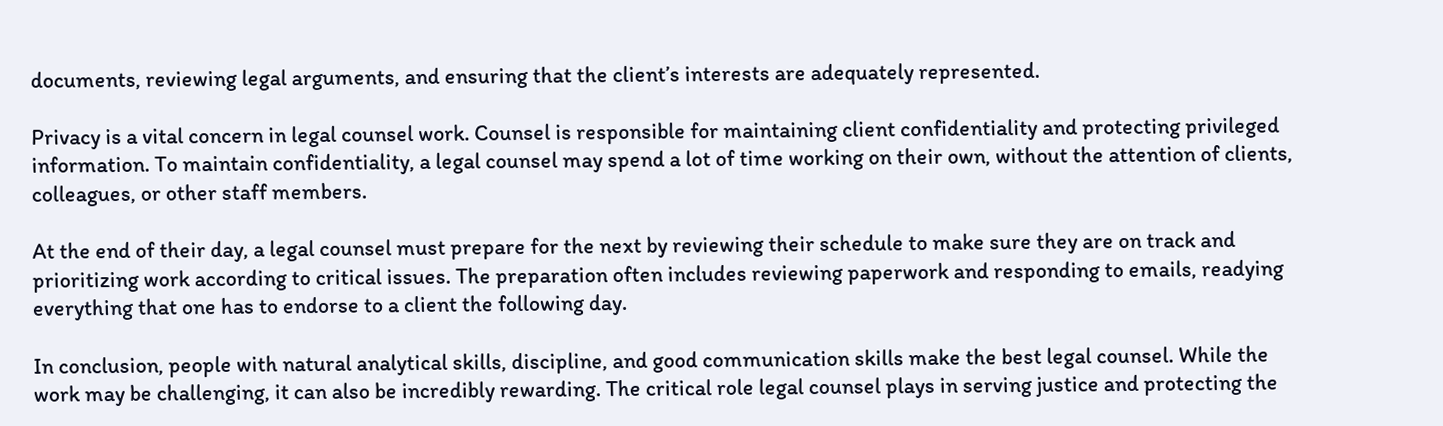documents, reviewing legal arguments, and ensuring that the client’s interests are adequately represented.

Privacy is a vital concern in legal counsel work. Counsel is responsible for maintaining client confidentiality and protecting privileged information. To maintain confidentiality, a legal counsel may spend a lot of time working on their own, without the attention of clients, colleagues, or other staff members.

At the end of their day, a legal counsel must prepare for the next by reviewing their schedule to make sure they are on track and prioritizing work according to critical issues. The preparation often includes reviewing paperwork and responding to emails, readying everything that one has to endorse to a client the following day.

In conclusion, people with natural analytical skills, discipline, and good communication skills make the best legal counsel. While the work may be challenging, it can also be incredibly rewarding. The critical role legal counsel plays in serving justice and protecting the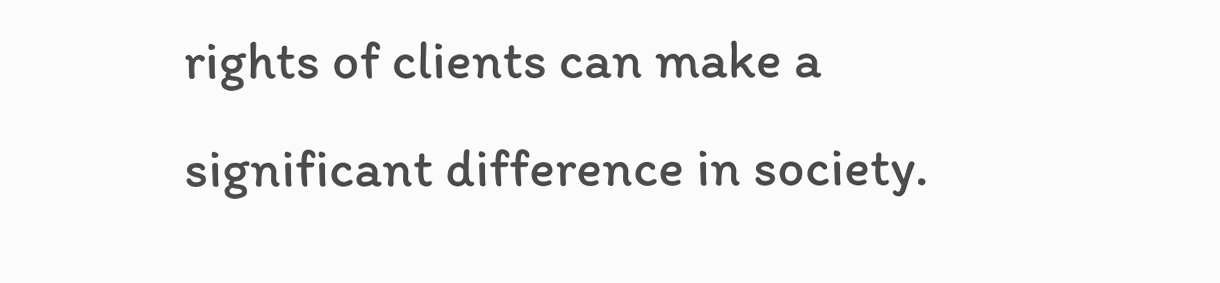rights of clients can make a significant difference in society.